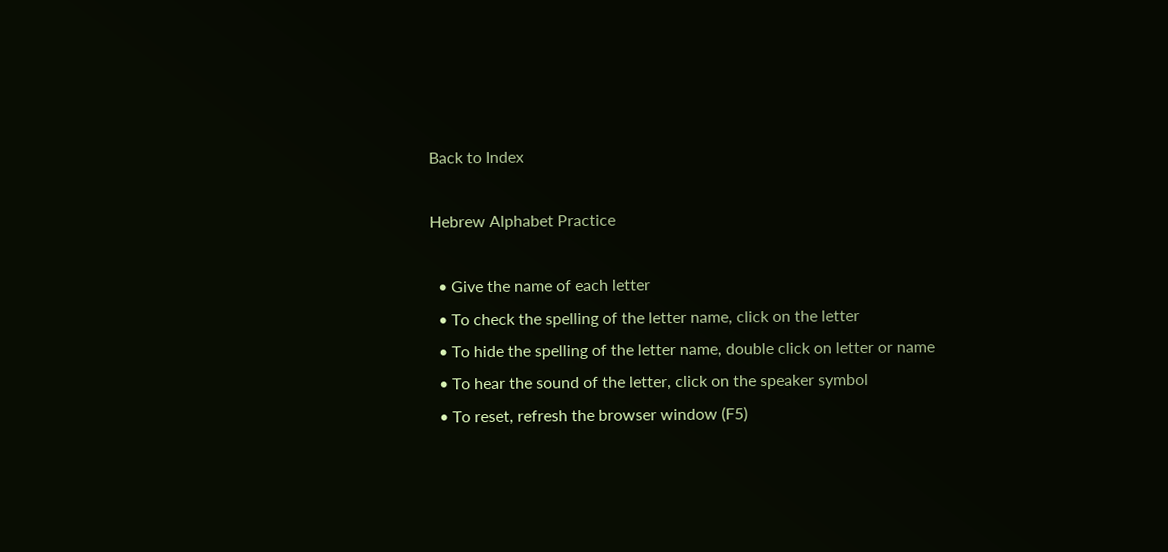Back to Index

Hebrew Alphabet Practice

  • Give the name of each letter
  • To check the spelling of the letter name, click on the letter
  • To hide the spelling of the letter name, double click on letter or name
  • To hear the sound of the letter, click on the speaker symbol
  • To reset, refresh the browser window (F5)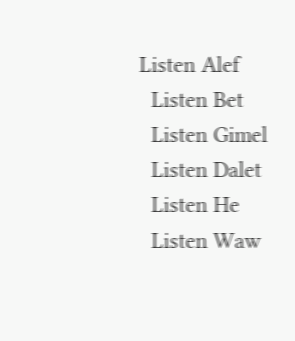Listen Alef
  Listen Bet
  Listen Gimel
  Listen Dalet
  Listen He
  Listen Waw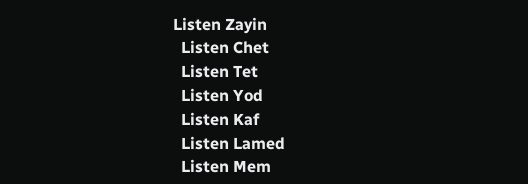Listen Zayin
  Listen Chet
  Listen Tet
  Listen Yod
  Listen Kaf
  Listen Lamed
  Listen Mem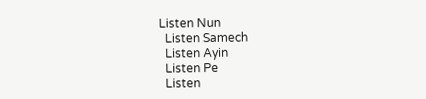Listen Nun
  Listen Samech
  Listen Ayin
  Listen Pe
  Listen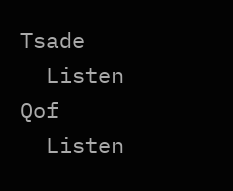Tsade
  Listen Qof
  Listen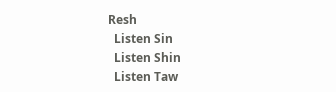Resh
  Listen Sin
  Listen Shin
  Listen Taw